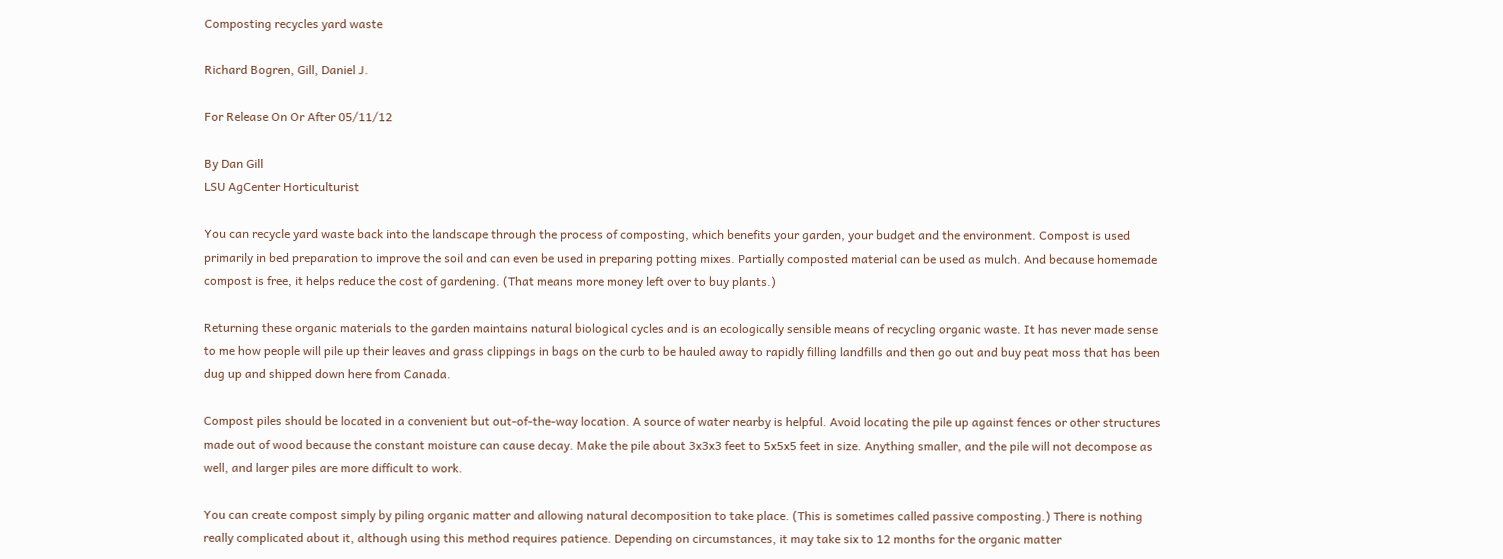Composting recycles yard waste

Richard Bogren, Gill, Daniel J.

For Release On Or After 05/11/12

By Dan Gill
LSU AgCenter Horticulturist

You can recycle yard waste back into the landscape through the process of composting, which benefits your garden, your budget and the environment. Compost is used primarily in bed preparation to improve the soil and can even be used in preparing potting mixes. Partially composted material can be used as mulch. And because homemade compost is free, it helps reduce the cost of gardening. (That means more money left over to buy plants.)

Returning these organic materials to the garden maintains natural biological cycles and is an ecologically sensible means of recycling organic waste. It has never made sense to me how people will pile up their leaves and grass clippings in bags on the curb to be hauled away to rapidly filling landfills and then go out and buy peat moss that has been dug up and shipped down here from Canada.

Compost piles should be located in a convenient but out-of-the-way location. A source of water nearby is helpful. Avoid locating the pile up against fences or other structures made out of wood because the constant moisture can cause decay. Make the pile about 3x3x3 feet to 5x5x5 feet in size. Anything smaller, and the pile will not decompose as well, and larger piles are more difficult to work.

You can create compost simply by piling organic matter and allowing natural decomposition to take place. (This is sometimes called passive composting.) There is nothing really complicated about it, although using this method requires patience. Depending on circumstances, it may take six to 12 months for the organic matter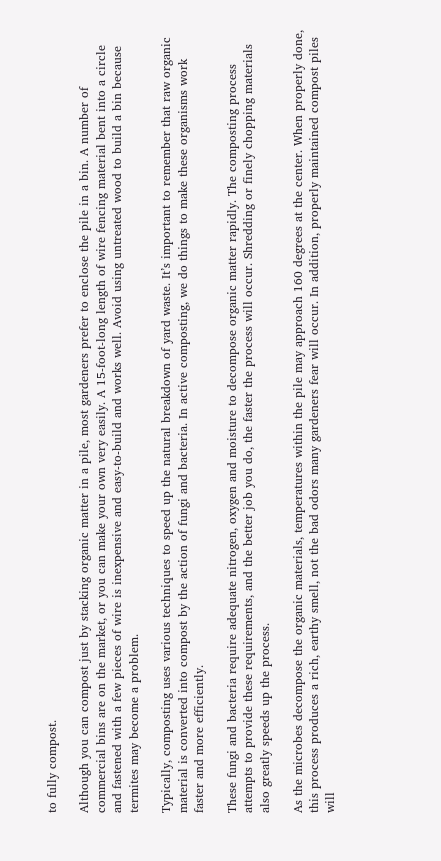to fully compost.

Although you can compost just by stacking organic matter in a pile, most gardeners prefer to enclose the pile in a bin. A number of commercial bins are on the market, or you can make your own very easily. A 15-foot-long length of wire fencing material bent into a circle and fastened with a few pieces of wire is inexpensive and easy-to-build and works well. Avoid using untreated wood to build a bin because termites may become a problem.

Typically, composting uses various techniques to speed up the natural breakdown of yard waste. It’s important to remember that raw organic material is converted into compost by the action of fungi and bacteria. In active composting, we do things to make these organisms work faster and more efficiently.

These fungi and bacteria require adequate nitrogen, oxygen and moisture to decompose organic matter rapidly. The composting process attempts to provide these requirements, and the better job you do, the faster the process will occur. Shredding or finely chopping materials also greatly speeds up the process.

As the microbes decompose the organic materials, temperatures within the pile may approach 160 degrees at the center. When properly done, this process produces a rich, earthy smell, not the bad odors many gardeners fear will occur. In addition, properly maintained compost piles will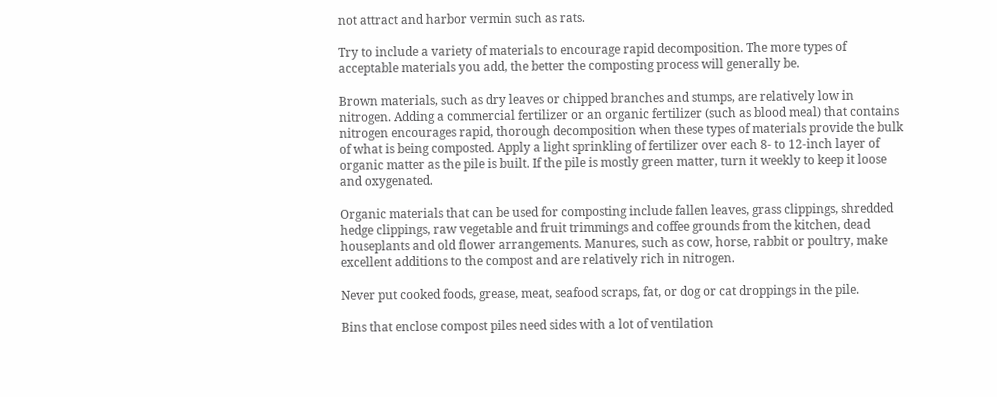not attract and harbor vermin such as rats.

Try to include a variety of materials to encourage rapid decomposition. The more types of acceptable materials you add, the better the composting process will generally be.

Brown materials, such as dry leaves or chipped branches and stumps, are relatively low in nitrogen. Adding a commercial fertilizer or an organic fertilizer (such as blood meal) that contains nitrogen encourages rapid, thorough decomposition when these types of materials provide the bulk of what is being composted. Apply a light sprinkling of fertilizer over each 8- to 12-inch layer of organic matter as the pile is built. If the pile is mostly green matter, turn it weekly to keep it loose and oxygenated.

Organic materials that can be used for composting include fallen leaves, grass clippings, shredded hedge clippings, raw vegetable and fruit trimmings and coffee grounds from the kitchen, dead houseplants and old flower arrangements. Manures, such as cow, horse, rabbit or poultry, make excellent additions to the compost and are relatively rich in nitrogen.

Never put cooked foods, grease, meat, seafood scraps, fat, or dog or cat droppings in the pile.

Bins that enclose compost piles need sides with a lot of ventilation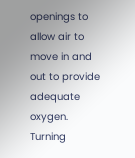openings to allow air to move in and out to provide adequate oxygen. Turning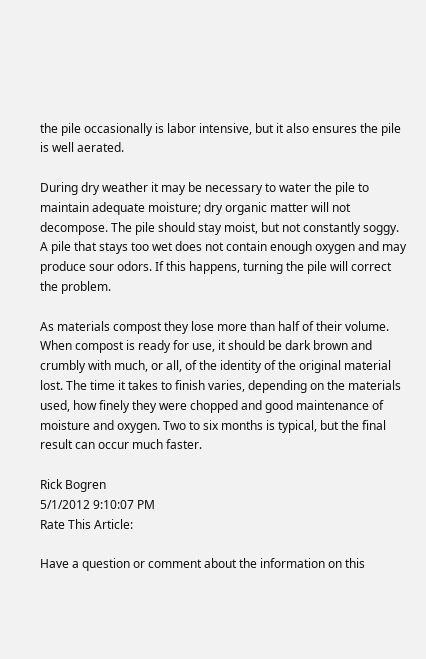the pile occasionally is labor intensive, but it also ensures the pile is well aerated.

During dry weather it may be necessary to water the pile to maintain adequate moisture; dry organic matter will not decompose. The pile should stay moist, but not constantly soggy. A pile that stays too wet does not contain enough oxygen and may produce sour odors. If this happens, turning the pile will correct the problem.

As materials compost they lose more than half of their volume. When compost is ready for use, it should be dark brown and crumbly with much, or all, of the identity of the original material lost. The time it takes to finish varies, depending on the materials used, how finely they were chopped and good maintenance of moisture and oxygen. Two to six months is typical, but the final result can occur much faster.

Rick Bogren
5/1/2012 9:10:07 PM
Rate This Article:

Have a question or comment about the information on this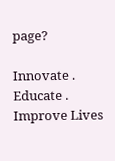page?

Innovate . Educate . Improve Lives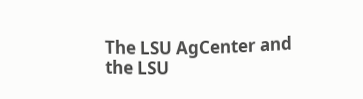The LSU AgCenter and the LSU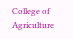College of Agriculture